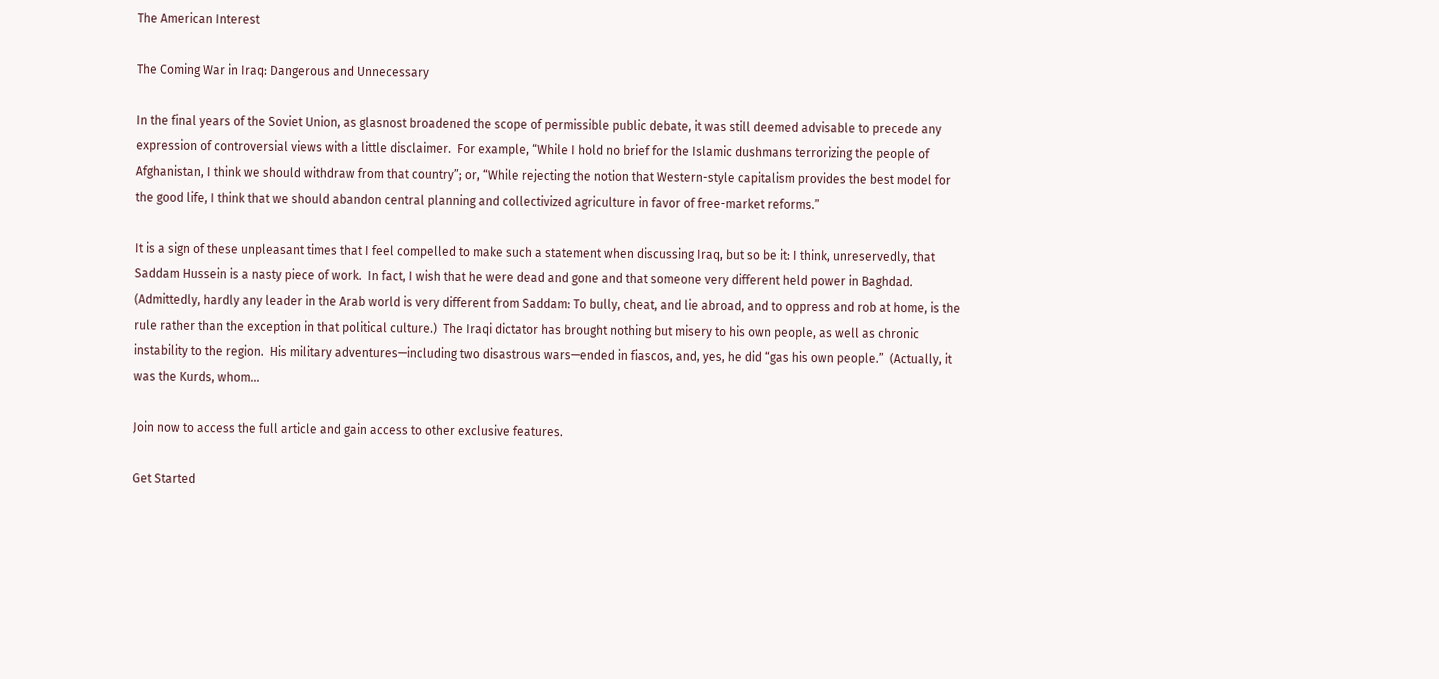The American Interest

The Coming War in Iraq: Dangerous and Unnecessary

In the final years of the Soviet Union, as glasnost broadened the scope of permissible public debate, it was still deemed advisable to precede any expression of controversial views with a little disclaimer.  For example, “While I hold no brief for the Islamic dushmans terrorizing the people of Afghanistan, I think we should withdraw from that country”; or, “While rejecting the notion that Western-style capitalism provides the best model for the good life, I think that we should abandon central planning and collectivized agriculture in favor of free-market reforms.”

It is a sign of these unpleasant times that I feel compelled to make such a statement when discussing Iraq, but so be it: I think, unreservedly, that Saddam Hussein is a nasty piece of work.  In fact, I wish that he were dead and gone and that someone very different held power in Baghdad.  (Admittedly, hardly any leader in the Arab world is very different from Saddam: To bully, cheat, and lie abroad, and to oppress and rob at home, is the rule rather than the exception in that political culture.)  The Iraqi dictator has brought nothing but misery to his own people, as well as chronic instability to the region.  His military adventures—including two disastrous wars—ended in fiascos, and, yes, he did “gas his own people.”  (Actually, it was the Kurds, whom...

Join now to access the full article and gain access to other exclusive features.

Get Started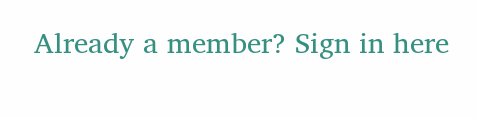Already a member? Sign in here